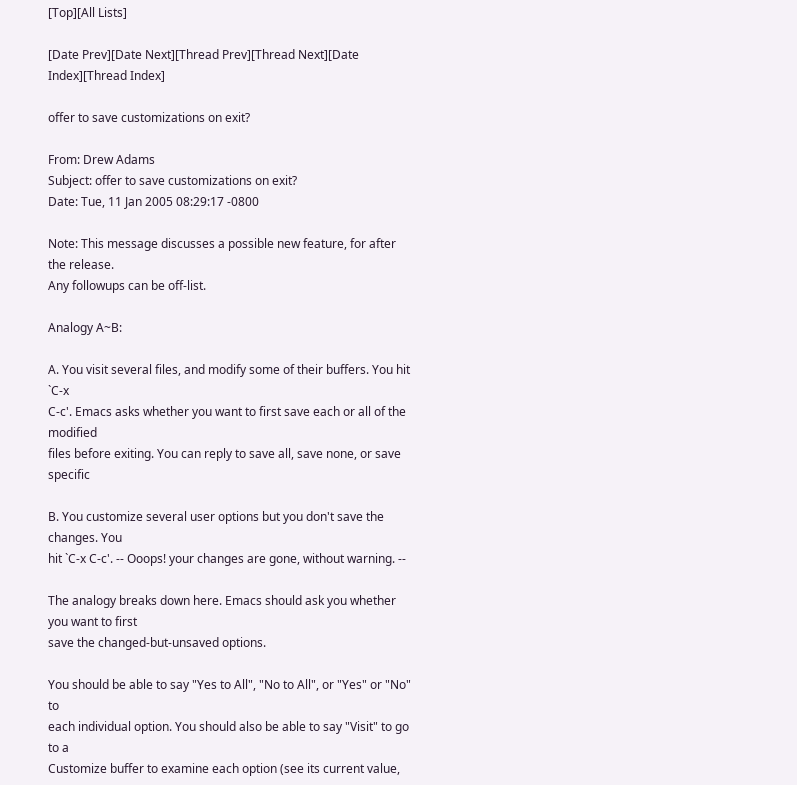[Top][All Lists]

[Date Prev][Date Next][Thread Prev][Thread Next][Date Index][Thread Index]

offer to save customizations on exit?

From: Drew Adams
Subject: offer to save customizations on exit?
Date: Tue, 11 Jan 2005 08:29:17 -0800

Note: This message discusses a possible new feature, for after the release.
Any followups can be off-list.

Analogy A~B:

A. You visit several files, and modify some of their buffers. You hit `C-x
C-c'. Emacs asks whether you want to first save each or all of the modified
files before exiting. You can reply to save all, save none, or save specific

B. You customize several user options but you don't save the changes. You
hit `C-x C-c'. -- Ooops! your changes are gone, without warning. --

The analogy breaks down here. Emacs should ask you whether you want to first
save the changed-but-unsaved options.

You should be able to say "Yes to All", "No to All", or "Yes" or "No" to
each individual option. You should also be able to say "Visit" to go to a
Customize buffer to examine each option (see its current value,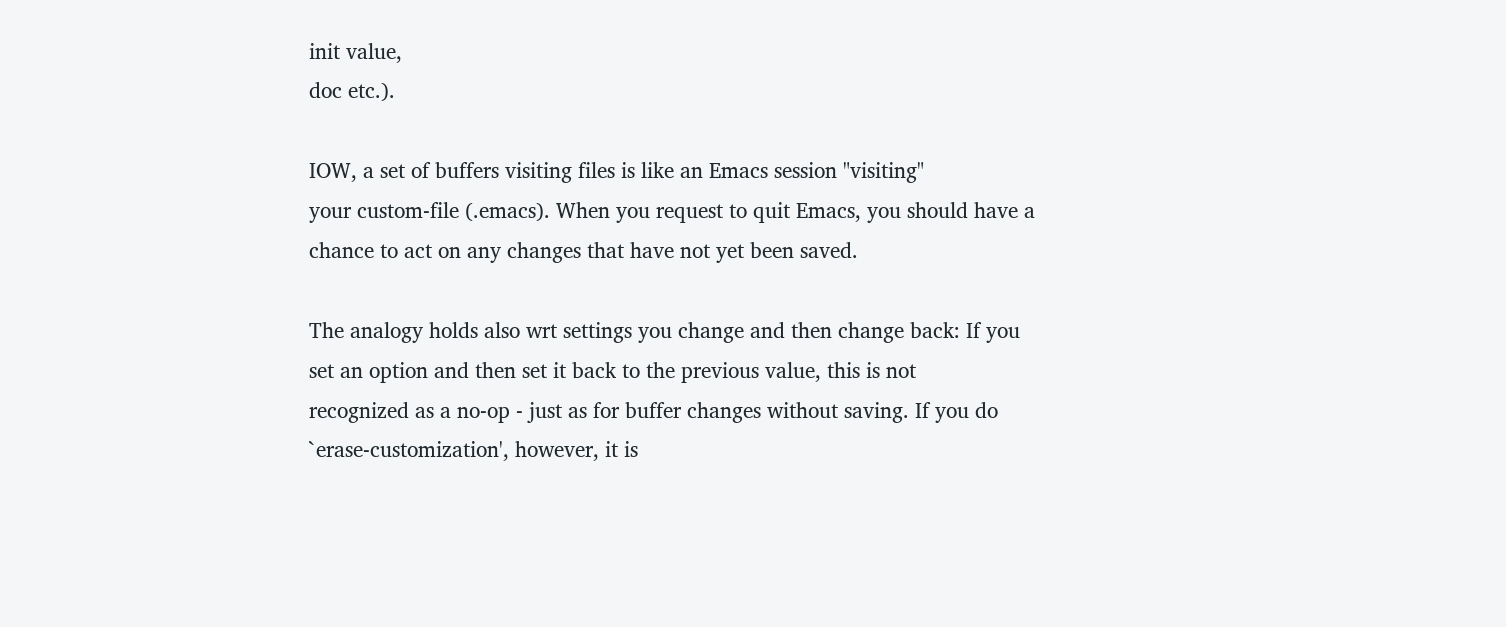init value,
doc etc.).

IOW, a set of buffers visiting files is like an Emacs session "visiting"
your custom-file (.emacs). When you request to quit Emacs, you should have a
chance to act on any changes that have not yet been saved.

The analogy holds also wrt settings you change and then change back: If you
set an option and then set it back to the previous value, this is not
recognized as a no-op - just as for buffer changes without saving. If you do
`erase-customization', however, it is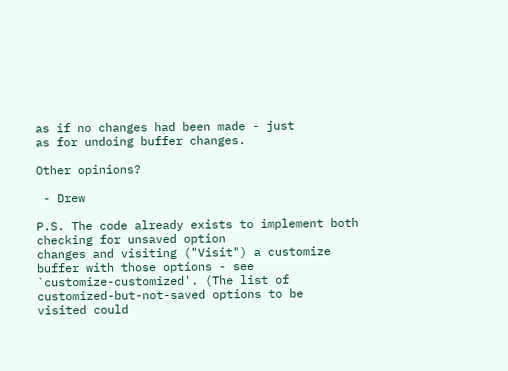as if no changes had been made - just
as for undoing buffer changes.

Other opinions?

 - Drew

P.S. The code already exists to implement both checking for unsaved option
changes and visiting ("Visit") a customize buffer with those options - see
`customize-customized'. (The list of customized-but-not-saved options to be
visited could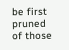be first pruned of those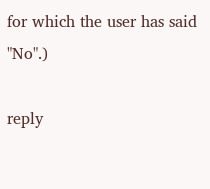for which the user has said "No".)

reply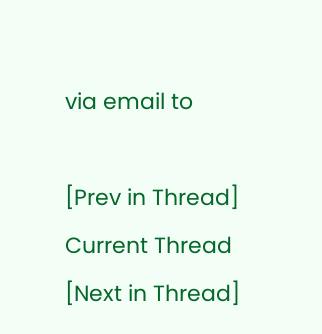via email to

[Prev in Thread] Current Thread [Next in Thread]